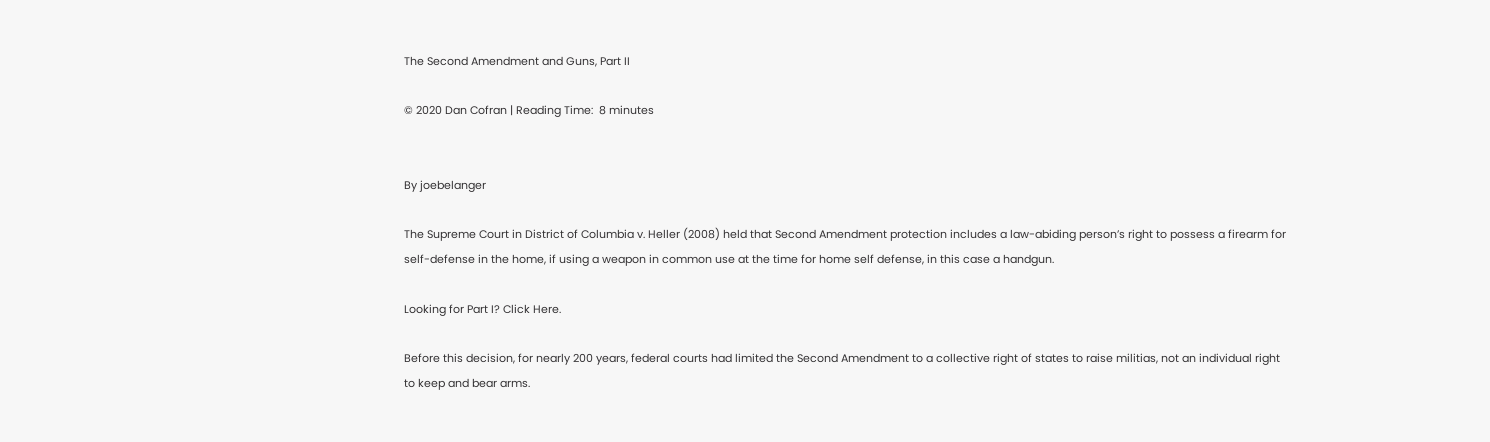The Second Amendment and Guns, Part II

© 2020 Dan Cofran | Reading Time:  8 minutes


By joebelanger

The Supreme Court in District of Columbia v. Heller (2008) held that Second Amendment protection includes a law-abiding person’s right to possess a firearm for self-defense in the home, if using a weapon in common use at the time for home self defense, in this case a handgun.

Looking for Part I? Click Here.

Before this decision, for nearly 200 years, federal courts had limited the Second Amendment to a collective right of states to raise militias, not an individual right to keep and bear arms.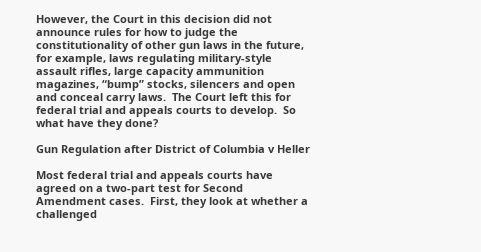However, the Court in this decision did not announce rules for how to judge the constitutionality of other gun laws in the future, for example, laws regulating military-style assault rifles, large capacity ammunition magazines, “bump” stocks, silencers and open and conceal carry laws.  The Court left this for federal trial and appeals courts to develop.  So what have they done?

Gun Regulation after District of Columbia v Heller

Most federal trial and appeals courts have agreed on a two-part test for Second Amendment cases.  First, they look at whether a challenged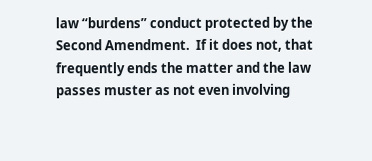law “burdens” conduct protected by the Second Amendment.  If it does not, that frequently ends the matter and the law passes muster as not even involving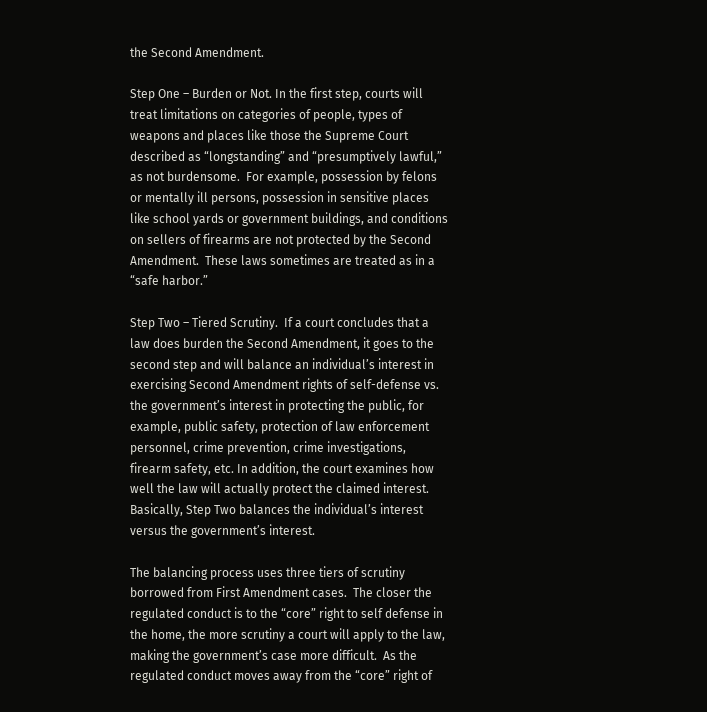the Second Amendment.

Step One – Burden or Not. In the first step, courts will treat limitations on categories of people, types of weapons and places like those the Supreme Court described as “longstanding” and “presumptively lawful,” as not burdensome.  For example, possession by felons or mentally ill persons, possession in sensitive places like school yards or government buildings, and conditions on sellers of firearms are not protected by the Second Amendment.  These laws sometimes are treated as in a “safe harbor.”

Step Two – Tiered Scrutiny.  If a court concludes that a law does burden the Second Amendment, it goes to the second step and will balance an individual’s interest in exercising Second Amendment rights of self-defense vs. the government’s interest in protecting the public, for example, public safety, protection of law enforcement personnel, crime prevention, crime investigations, firearm safety, etc. In addition, the court examines how well the law will actually protect the claimed interest.  Basically, Step Two balances the individual’s interest versus the government’s interest.

The balancing process uses three tiers of scrutiny borrowed from First Amendment cases.  The closer the regulated conduct is to the “core” right to self defense in the home, the more scrutiny a court will apply to the law, making the government’s case more difficult.  As the regulated conduct moves away from the “core” right of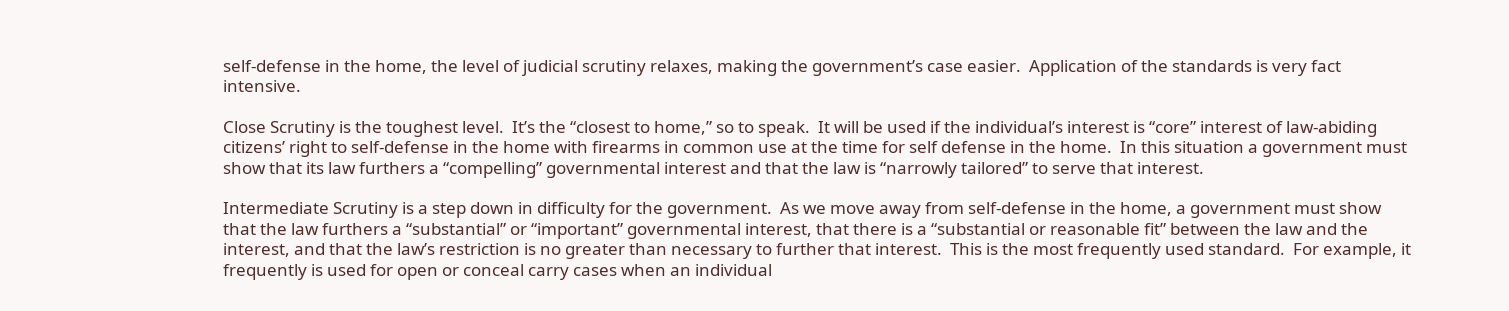self-defense in the home, the level of judicial scrutiny relaxes, making the government’s case easier.  Application of the standards is very fact intensive.

Close Scrutiny is the toughest level.  It’s the “closest to home,” so to speak.  It will be used if the individual’s interest is “core” interest of law-abiding citizens’ right to self-defense in the home with firearms in common use at the time for self defense in the home.  In this situation a government must show that its law furthers a “compelling” governmental interest and that the law is “narrowly tailored” to serve that interest.

Intermediate Scrutiny is a step down in difficulty for the government.  As we move away from self-defense in the home, a government must show that the law furthers a “substantial” or “important” governmental interest, that there is a “substantial or reasonable fit” between the law and the interest, and that the law’s restriction is no greater than necessary to further that interest.  This is the most frequently used standard.  For example, it frequently is used for open or conceal carry cases when an individual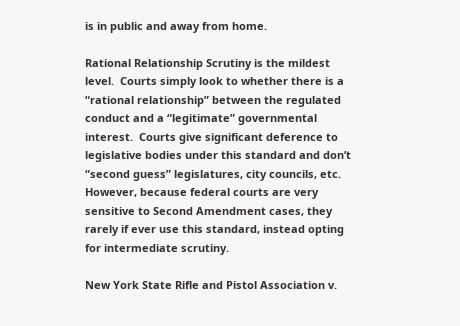is in public and away from home.

Rational Relationship Scrutiny is the mildest level.  Courts simply look to whether there is a “rational relationship” between the regulated conduct and a “legitimate” governmental interest.  Courts give significant deference to legislative bodies under this standard and don’t “second guess” legislatures, city councils, etc.  However, because federal courts are very sensitive to Second Amendment cases, they rarely if ever use this standard, instead opting for intermediate scrutiny.

New York State Rifle and Pistol Association v.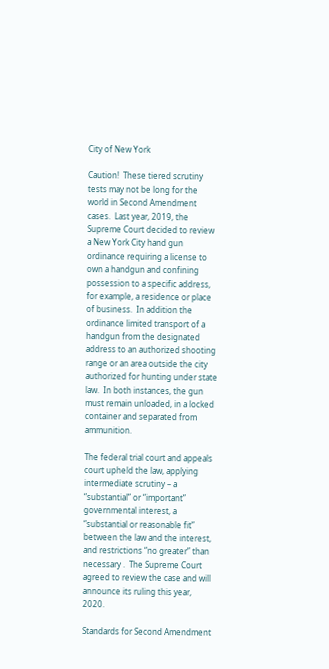City of New York

Caution!  These tiered scrutiny tests may not be long for the world in Second Amendment cases.  Last year, 2019, the Supreme Court decided to review a New York City hand gun ordinance requiring a license to own a handgun and confining possession to a specific address, for example, a residence or place of business.  In addition the ordinance limited transport of a handgun from the designated address to an authorized shooting range or an area outside the city authorized for hunting under state law.  In both instances, the gun must remain unloaded, in a locked container and separated from ammunition.

The federal trial court and appeals court upheld the law, applying intermediate scrutiny – a “substantial” or “important” governmental interest, a “substantial or reasonable fit” between the law and the interest, and restrictions “no greater” than necessary .  The Supreme Court agreed to review the case and will announce its ruling this year, 2020.

Standards for Second Amendment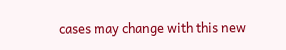cases may change with this new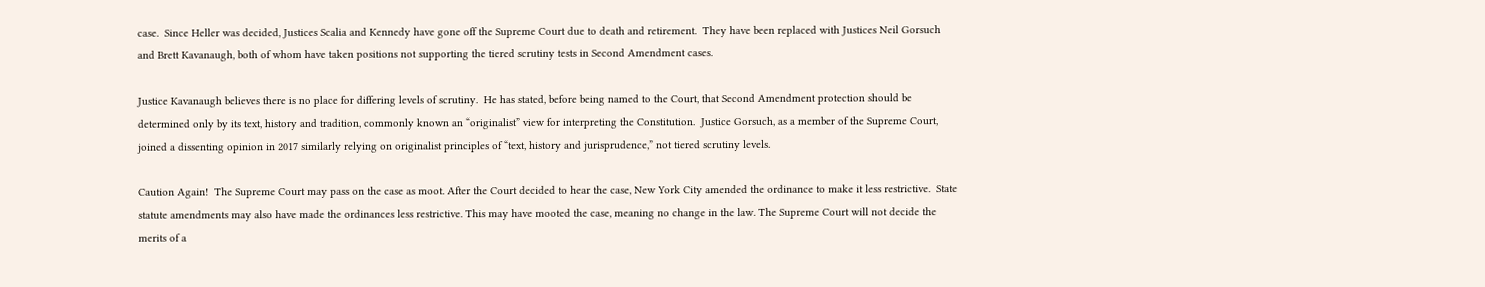case.  Since Heller was decided, Justices Scalia and Kennedy have gone off the Supreme Court due to death and retirement.  They have been replaced with Justices Neil Gorsuch and Brett Kavanaugh, both of whom have taken positions not supporting the tiered scrutiny tests in Second Amendment cases.

Justice Kavanaugh believes there is no place for differing levels of scrutiny.  He has stated, before being named to the Court, that Second Amendment protection should be determined only by its text, history and tradition, commonly known an “originalist” view for interpreting the Constitution.  Justice Gorsuch, as a member of the Supreme Court, joined a dissenting opinion in 2017 similarly relying on originalist principles of “text, history and jurisprudence,” not tiered scrutiny levels.

Caution Again!  The Supreme Court may pass on the case as moot. After the Court decided to hear the case, New York City amended the ordinance to make it less restrictive.  State statute amendments may also have made the ordinances less restrictive. This may have mooted the case, meaning no change in the law. The Supreme Court will not decide the merits of a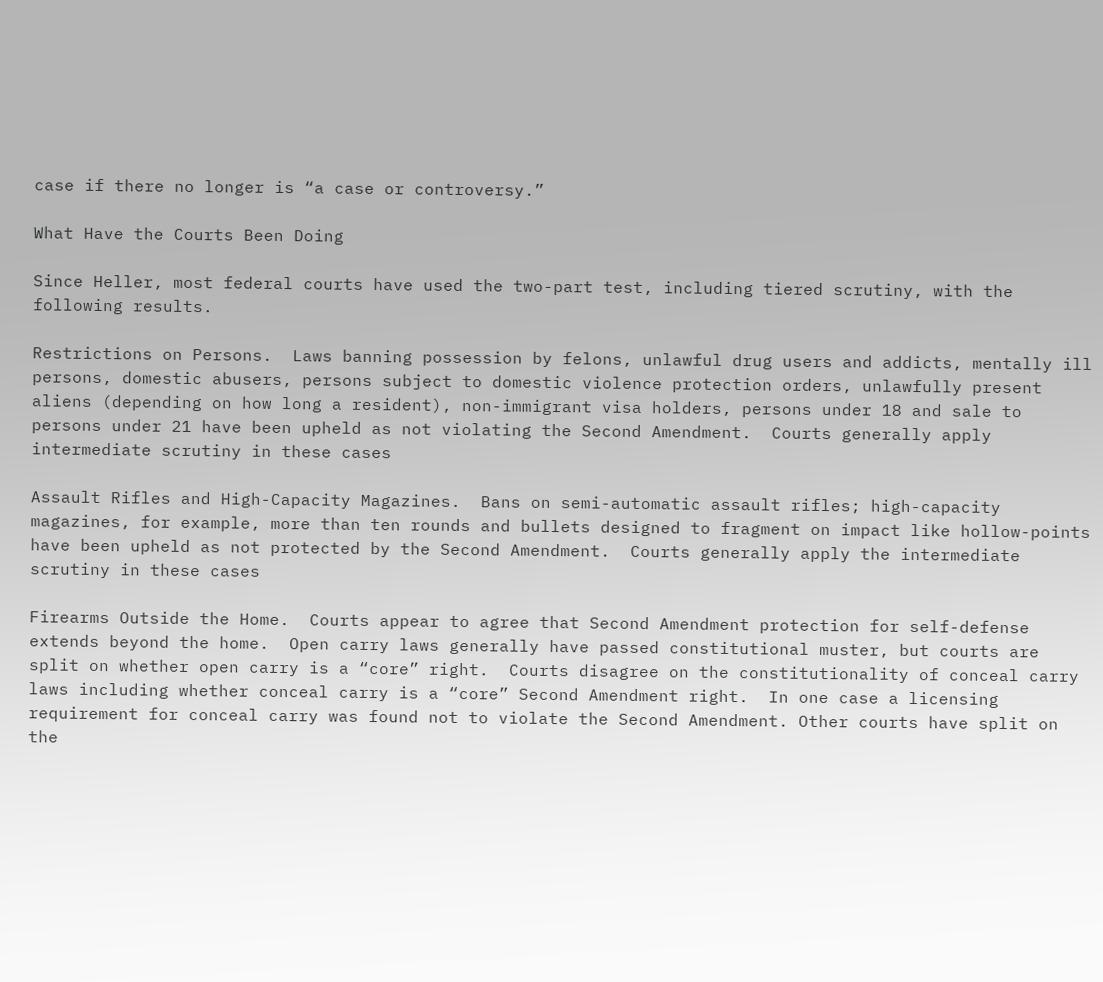case if there no longer is “a case or controversy.”

What Have the Courts Been Doing

Since Heller, most federal courts have used the two-part test, including tiered scrutiny, with the following results.

Restrictions on Persons.  Laws banning possession by felons, unlawful drug users and addicts, mentally ill persons, domestic abusers, persons subject to domestic violence protection orders, unlawfully present aliens (depending on how long a resident), non-immigrant visa holders, persons under 18 and sale to persons under 21 have been upheld as not violating the Second Amendment.  Courts generally apply intermediate scrutiny in these cases

Assault Rifles and High-Capacity Magazines.  Bans on semi-automatic assault rifles; high-capacity magazines, for example, more than ten rounds and bullets designed to fragment on impact like hollow-points have been upheld as not protected by the Second Amendment.  Courts generally apply the intermediate scrutiny in these cases

Firearms Outside the Home.  Courts appear to agree that Second Amendment protection for self-defense extends beyond the home.  Open carry laws generally have passed constitutional muster, but courts are split on whether open carry is a “core” right.  Courts disagree on the constitutionality of conceal carry laws including whether conceal carry is a “core” Second Amendment right.  In one case a licensing requirement for conceal carry was found not to violate the Second Amendment. Other courts have split on the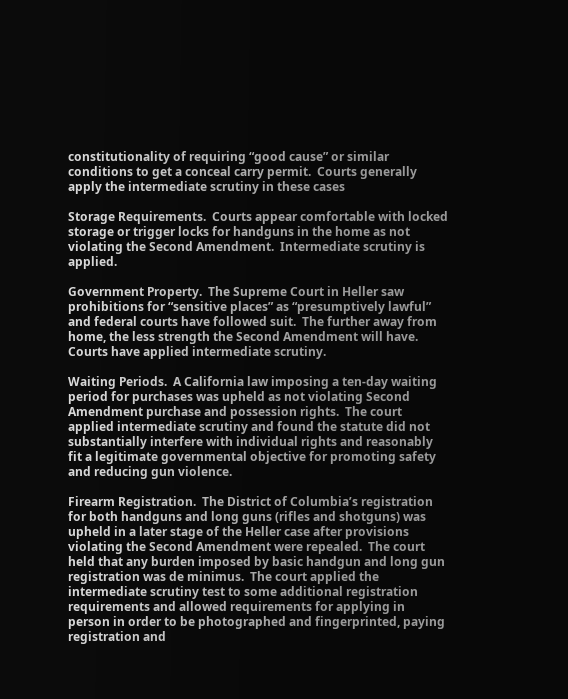constitutionality of requiring “good cause” or similar conditions to get a conceal carry permit.  Courts generally apply the intermediate scrutiny in these cases

Storage Requirements.  Courts appear comfortable with locked storage or trigger locks for handguns in the home as not violating the Second Amendment.  Intermediate scrutiny is applied.

Government Property.  The Supreme Court in Heller saw prohibitions for “sensitive places” as “presumptively lawful” and federal courts have followed suit.  The further away from home, the less strength the Second Amendment will have. Courts have applied intermediate scrutiny.

Waiting Periods.  A California law imposing a ten-day waiting period for purchases was upheld as not violating Second Amendment purchase and possession rights.  The court applied intermediate scrutiny and found the statute did not substantially interfere with individual rights and reasonably fit a legitimate governmental objective for promoting safety and reducing gun violence.

Firearm Registration.  The District of Columbia’s registration for both handguns and long guns (rifles and shotguns) was upheld in a later stage of the Heller case after provisions violating the Second Amendment were repealed.  The court held that any burden imposed by basic handgun and long gun registration was de minimus.  The court applied the intermediate scrutiny test to some additional registration requirements and allowed requirements for applying in person in order to be photographed and fingerprinted, paying registration and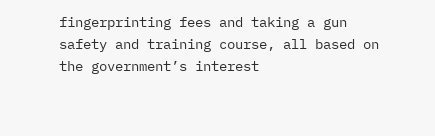fingerprinting fees and taking a gun safety and training course, all based on the government’s interest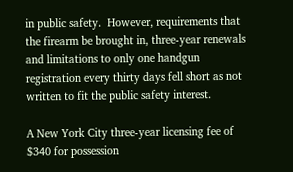in public safety.  However, requirements that the firearm be brought in, three-year renewals and limitations to only one handgun registration every thirty days fell short as not written to fit the public safety interest.

A New York City three-year licensing fee of $340 for possession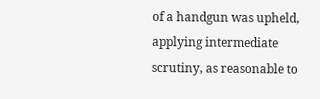of a handgun was upheld, applying intermediate scrutiny, as reasonable to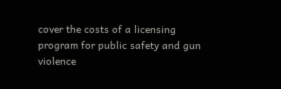cover the costs of a licensing program for public safety and gun violence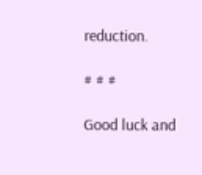reduction.

# # #

Good luck and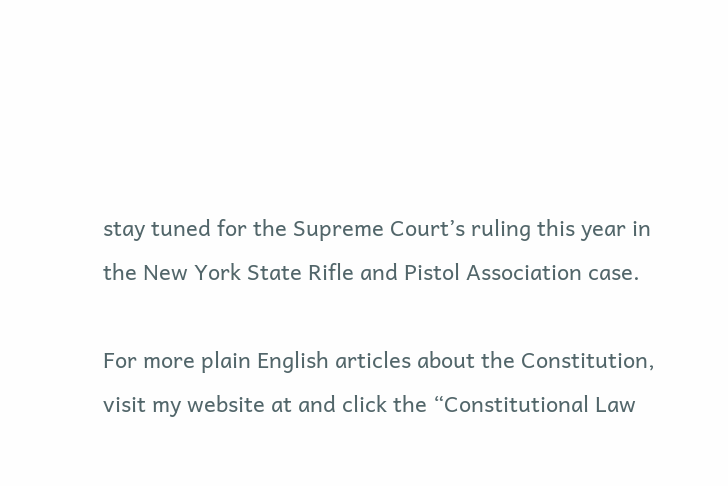stay tuned for the Supreme Court’s ruling this year in the New York State Rifle and Pistol Association case.

For more plain English articles about the Constitution, visit my website at and click the “Constitutional Law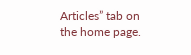Articles” tab on the home page.